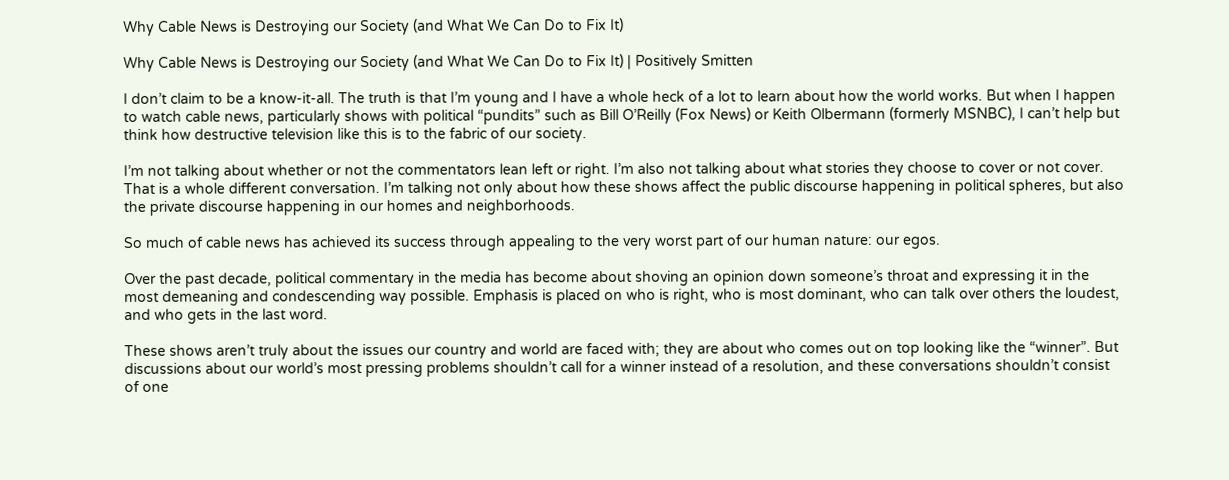Why Cable News is Destroying our Society (and What We Can Do to Fix It)

Why Cable News is Destroying our Society (and What We Can Do to Fix It) | Positively Smitten

I don’t claim to be a know-it-all. The truth is that I’m young and I have a whole heck of a lot to learn about how the world works. But when I happen to watch cable news, particularly shows with political “pundits” such as Bill O’Reilly (Fox News) or Keith Olbermann (formerly MSNBC), I can’t help but think how destructive television like this is to the fabric of our society.

I’m not talking about whether or not the commentators lean left or right. I’m also not talking about what stories they choose to cover or not cover. That is a whole different conversation. I’m talking not only about how these shows affect the public discourse happening in political spheres, but also the private discourse happening in our homes and neighborhoods.

So much of cable news has achieved its success through appealing to the very worst part of our human nature: our egos.

Over the past decade, political commentary in the media has become about shoving an opinion down someone’s throat and expressing it in the most demeaning and condescending way possible. Emphasis is placed on who is right, who is most dominant, who can talk over others the loudest, and who gets in the last word.

These shows aren’t truly about the issues our country and world are faced with; they are about who comes out on top looking like the “winner”. But discussions about our world’s most pressing problems shouldn’t call for a winner instead of a resolution, and these conversations shouldn’t consist of one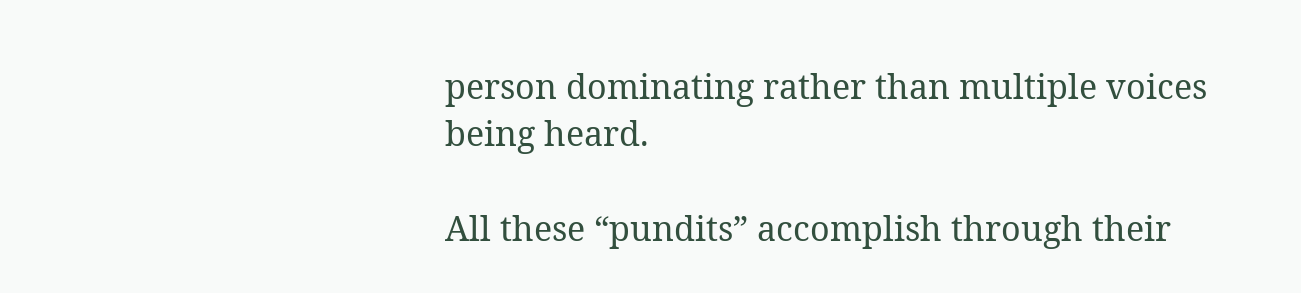person dominating rather than multiple voices being heard.

All these “pundits” accomplish through their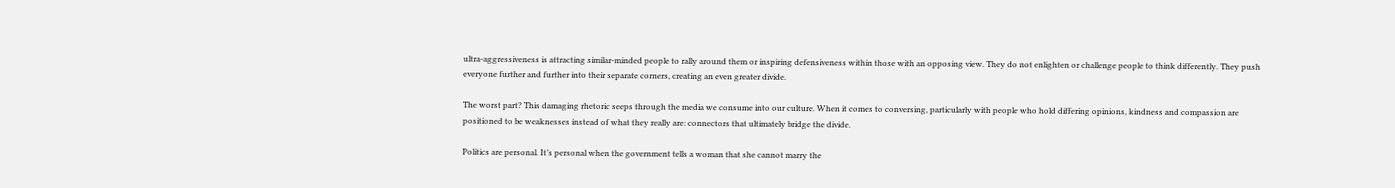ultra-aggressiveness is attracting similar-minded people to rally around them or inspiring defensiveness within those with an opposing view. They do not enlighten or challenge people to think differently. They push everyone further and further into their separate corners, creating an even greater divide.

The worst part? This damaging rhetoric seeps through the media we consume into our culture. When it comes to conversing, particularly with people who hold differing opinions, kindness and compassion are positioned to be weaknesses instead of what they really are: connectors that ultimately bridge the divide.

Politics are personal. It’s personal when the government tells a woman that she cannot marry the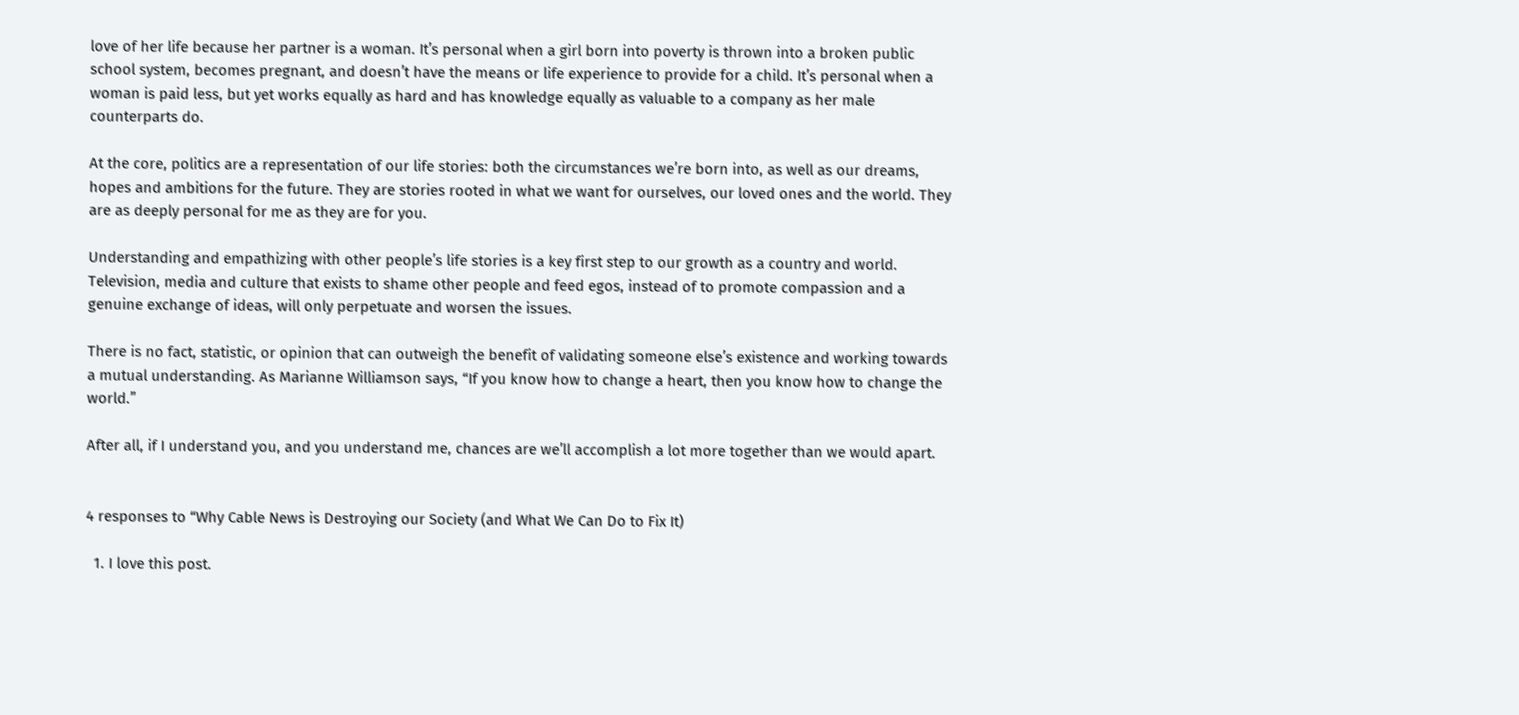love of her life because her partner is a woman. It’s personal when a girl born into poverty is thrown into a broken public school system, becomes pregnant, and doesn’t have the means or life experience to provide for a child. It’s personal when a woman is paid less, but yet works equally as hard and has knowledge equally as valuable to a company as her male counterparts do.

At the core, politics are a representation of our life stories: both the circumstances we’re born into, as well as our dreams, hopes and ambitions for the future. They are stories rooted in what we want for ourselves, our loved ones and the world. They are as deeply personal for me as they are for you.

Understanding and empathizing with other people’s life stories is a key first step to our growth as a country and world. Television, media and culture that exists to shame other people and feed egos, instead of to promote compassion and a genuine exchange of ideas, will only perpetuate and worsen the issues.

There is no fact, statistic, or opinion that can outweigh the benefit of validating someone else’s existence and working towards a mutual understanding. As Marianne Williamson says, “If you know how to change a heart, then you know how to change the world.”

After all, if I understand you, and you understand me, chances are we’ll accomplish a lot more together than we would apart.


4 responses to “Why Cable News is Destroying our Society (and What We Can Do to Fix It)

  1. I love this post.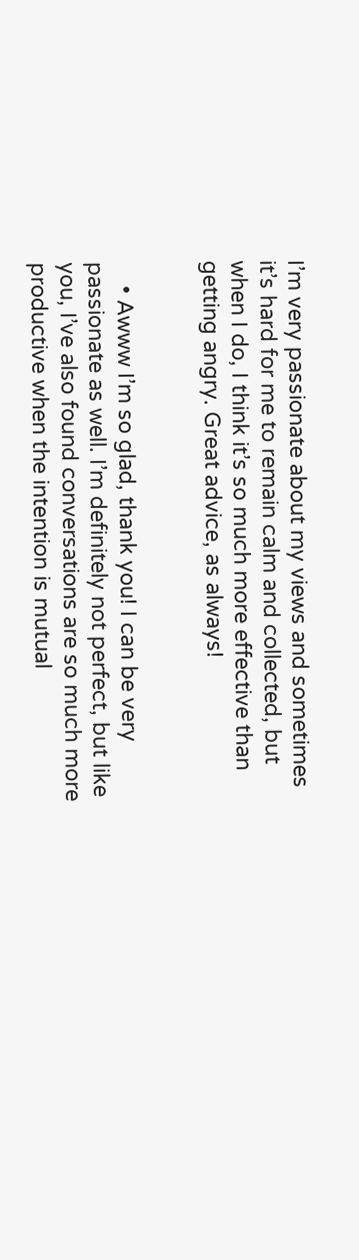I’m very passionate about my views and sometimes it’s hard for me to remain calm and collected, but when I do, I think it’s so much more effective than getting angry. Great advice, as always!


    • Awww I’m so glad, thank you! I can be very passionate as well. I’m definitely not perfect, but like you, I’ve also found conversations are so much more productive when the intention is mutual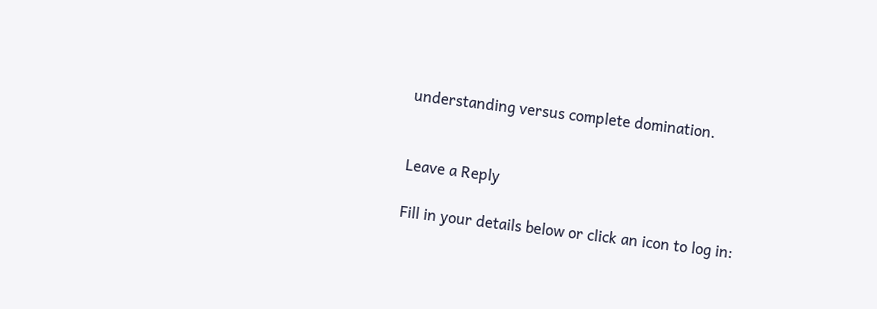understanding versus complete domination.


Leave a Reply

Fill in your details below or click an icon to log in: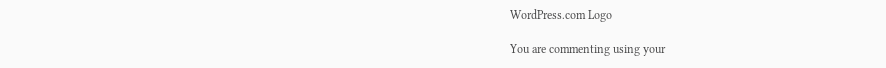WordPress.com Logo

You are commenting using your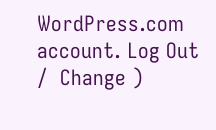WordPress.com account. Log Out /  Change )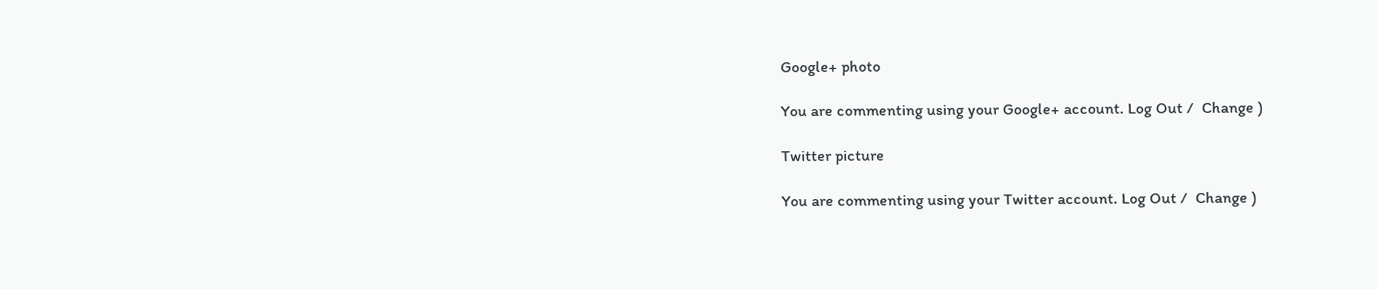Google+ photo

You are commenting using your Google+ account. Log Out /  Change )

Twitter picture

You are commenting using your Twitter account. Log Out /  Change )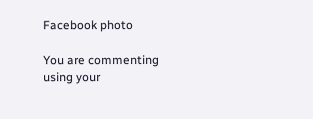Facebook photo

You are commenting using your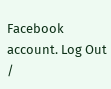Facebook account. Log Out /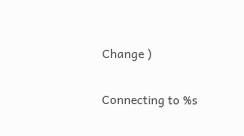Change )

Connecting to %s